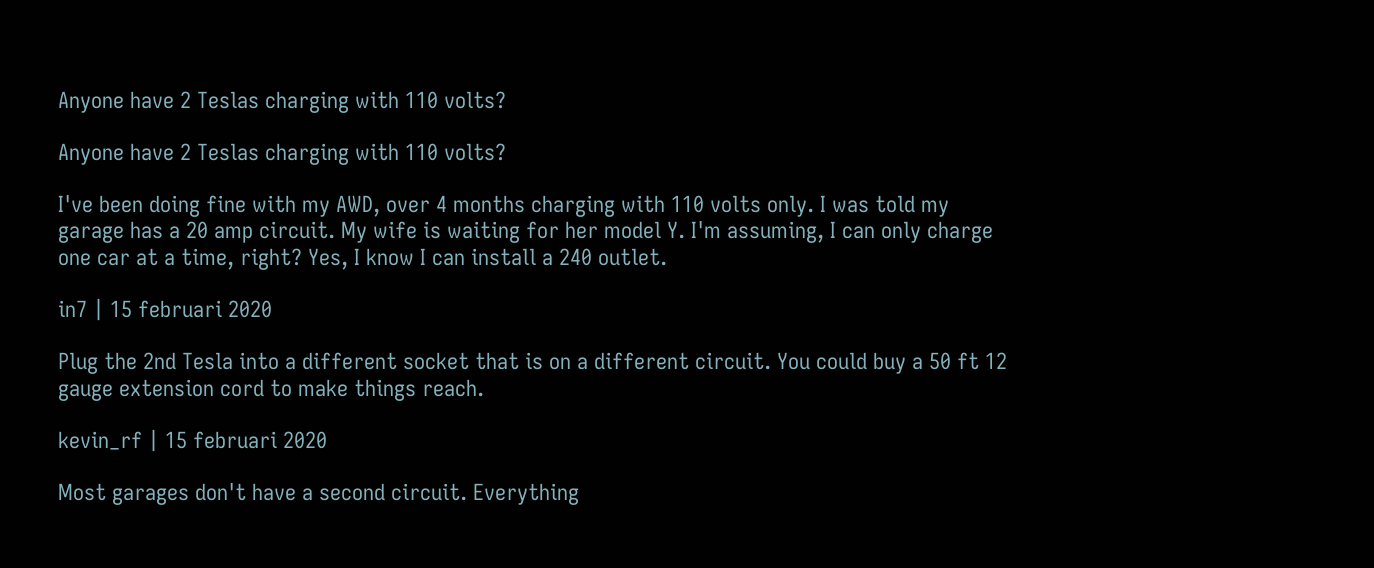Anyone have 2 Teslas charging with 110 volts?

Anyone have 2 Teslas charging with 110 volts?

I've been doing fine with my AWD, over 4 months charging with 110 volts only. I was told my garage has a 20 amp circuit. My wife is waiting for her model Y. I'm assuming, I can only charge one car at a time, right? Yes, I know I can install a 240 outlet.

in7 | 15 februari 2020

Plug the 2nd Tesla into a different socket that is on a different circuit. You could buy a 50 ft 12 gauge extension cord to make things reach.

kevin_rf | 15 februari 2020

Most garages don't have a second circuit. Everything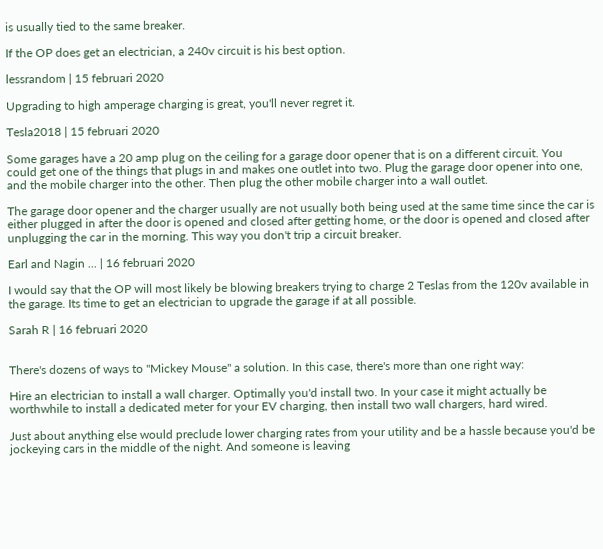is usually tied to the same breaker.

If the OP does get an electrician, a 240v circuit is his best option.

lessrandom | 15 februari 2020

Upgrading to high amperage charging is great, you'll never regret it.

Tesla2018 | 15 februari 2020

Some garages have a 20 amp plug on the ceiling for a garage door opener that is on a different circuit. You could get one of the things that plugs in and makes one outlet into two. Plug the garage door opener into one, and the mobile charger into the other. Then plug the other mobile charger into a wall outlet.

The garage door opener and the charger usually are not usually both being used at the same time since the car is either plugged in after the door is opened and closed after getting home, or the door is opened and closed after unplugging the car in the morning. This way you don't trip a circuit breaker.

Earl and Nagin ... | 16 februari 2020

I would say that the OP will most likely be blowing breakers trying to charge 2 Teslas from the 120v available in the garage. Its time to get an electrician to upgrade the garage if at all possible.

Sarah R | 16 februari 2020


There's dozens of ways to "Mickey Mouse" a solution. In this case, there's more than one right way:

Hire an electrician to install a wall charger. Optimally you'd install two. In your case it might actually be worthwhile to install a dedicated meter for your EV charging, then install two wall chargers, hard wired.

Just about anything else would preclude lower charging rates from your utility and be a hassle because you'd be jockeying cars in the middle of the night. And someone is leaving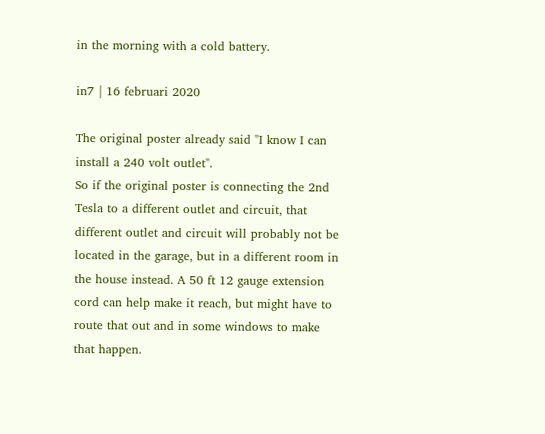in the morning with a cold battery.

in7 | 16 februari 2020

The original poster already said "I know I can install a 240 volt outlet".
So if the original poster is connecting the 2nd Tesla to a different outlet and circuit, that different outlet and circuit will probably not be located in the garage, but in a different room in the house instead. A 50 ft 12 gauge extension cord can help make it reach, but might have to route that out and in some windows to make that happen.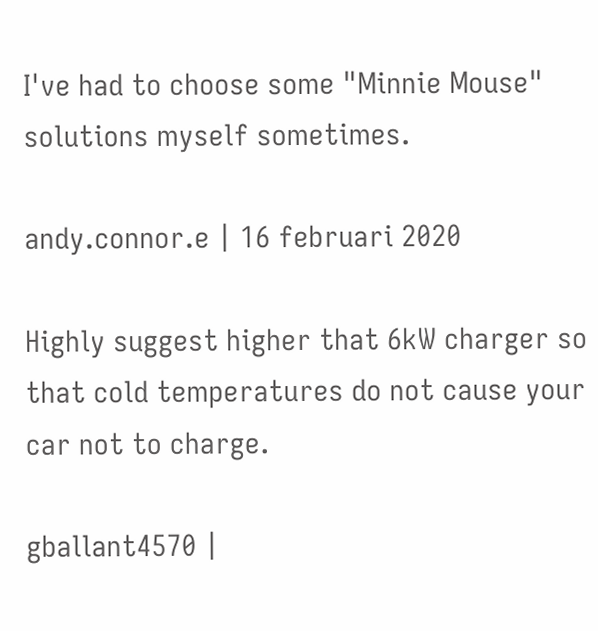I've had to choose some "Minnie Mouse" solutions myself sometimes.

andy.connor.e | 16 februari 2020

Highly suggest higher that 6kW charger so that cold temperatures do not cause your car not to charge.

gballant4570 |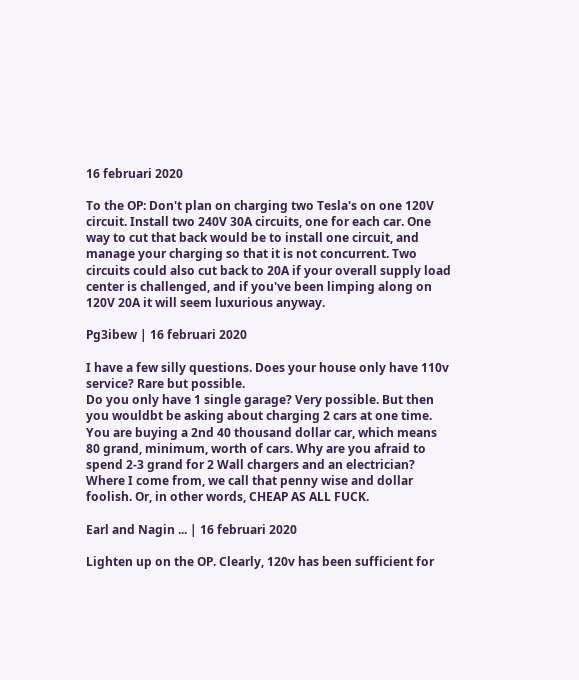16 februari 2020

To the OP: Don't plan on charging two Tesla's on one 120V circuit. Install two 240V 30A circuits, one for each car. One way to cut that back would be to install one circuit, and manage your charging so that it is not concurrent. Two circuits could also cut back to 20A if your overall supply load center is challenged, and if you've been limping along on 120V 20A it will seem luxurious anyway.

Pg3ibew | 16 februari 2020

I have a few silly questions. Does your house only have 110v service? Rare but possible.
Do you only have 1 single garage? Very possible. But then you wouldbt be asking about charging 2 cars at one time.
You are buying a 2nd 40 thousand dollar car, which means 80 grand, minimum, worth of cars. Why are you afraid to spend 2-3 grand for 2 Wall chargers and an electrician? Where I come from, we call that penny wise and dollar foolish. Or, in other words, CHEAP AS ALL FUCK.

Earl and Nagin ... | 16 februari 2020

Lighten up on the OP. Clearly, 120v has been sufficient for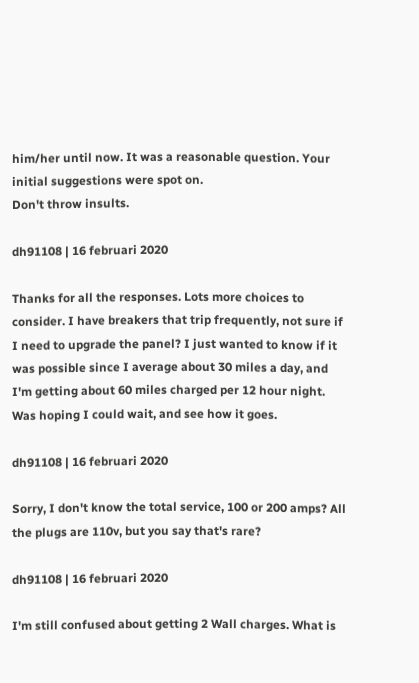him/her until now. It was a reasonable question. Your initial suggestions were spot on.
Don't throw insults.

dh91108 | 16 februari 2020

Thanks for all the responses. Lots more choices to consider. I have breakers that trip frequently, not sure if I need to upgrade the panel? I just wanted to know if it was possible since I average about 30 miles a day, and I'm getting about 60 miles charged per 12 hour night. Was hoping I could wait, and see how it goes.

dh91108 | 16 februari 2020

Sorry, I don't know the total service, 100 or 200 amps? All the plugs are 110v, but you say that's rare?

dh91108 | 16 februari 2020

I'm still confused about getting 2 Wall charges. What is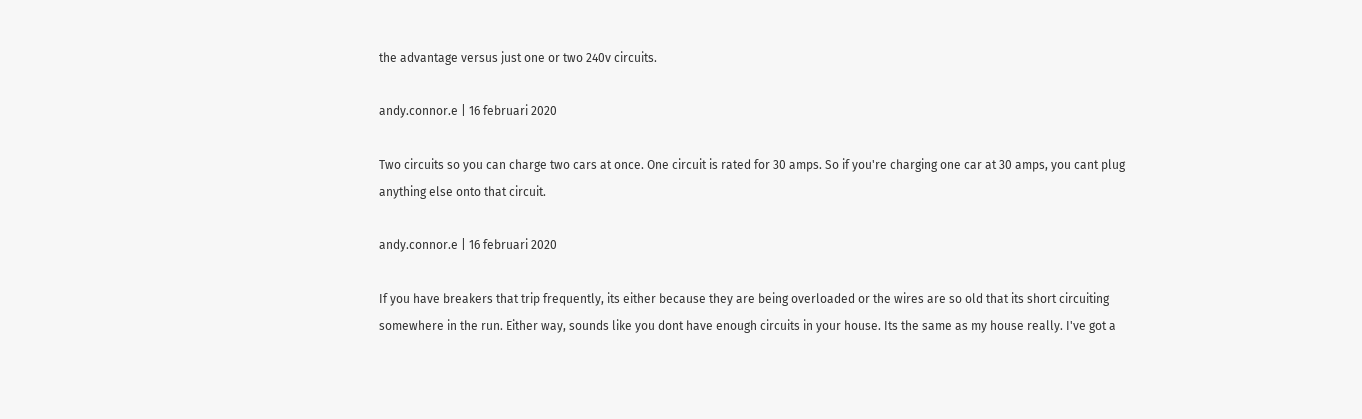the advantage versus just one or two 240v circuits.

andy.connor.e | 16 februari 2020

Two circuits so you can charge two cars at once. One circuit is rated for 30 amps. So if you're charging one car at 30 amps, you cant plug anything else onto that circuit.

andy.connor.e | 16 februari 2020

If you have breakers that trip frequently, its either because they are being overloaded or the wires are so old that its short circuiting somewhere in the run. Either way, sounds like you dont have enough circuits in your house. Its the same as my house really. I've got a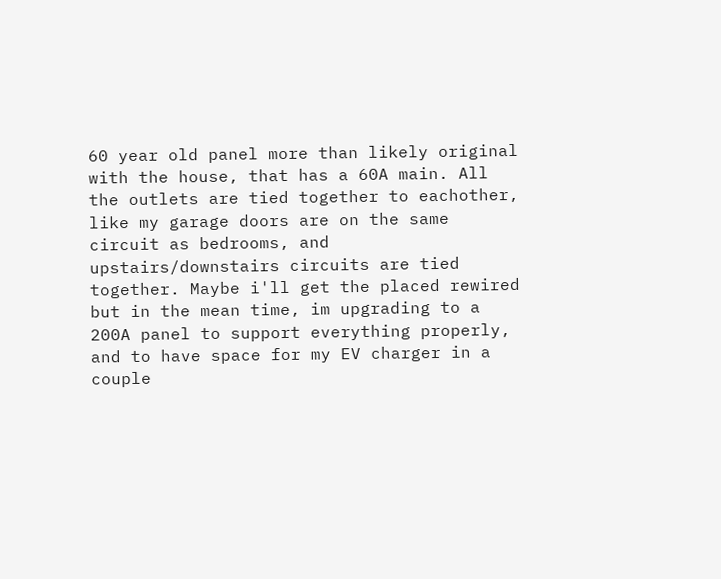60 year old panel more than likely original with the house, that has a 60A main. All the outlets are tied together to eachother, like my garage doors are on the same circuit as bedrooms, and upstairs/downstairs circuits are tied together. Maybe i'll get the placed rewired but in the mean time, im upgrading to a 200A panel to support everything properly, and to have space for my EV charger in a couple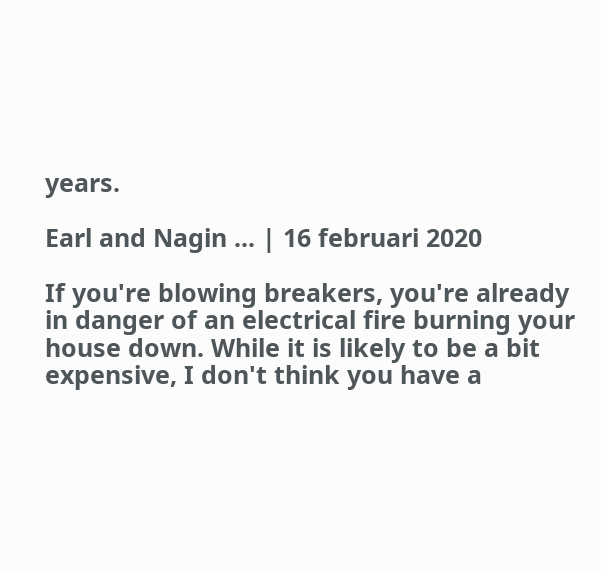years.

Earl and Nagin ... | 16 februari 2020

If you're blowing breakers, you're already in danger of an electrical fire burning your house down. While it is likely to be a bit expensive, I don't think you have a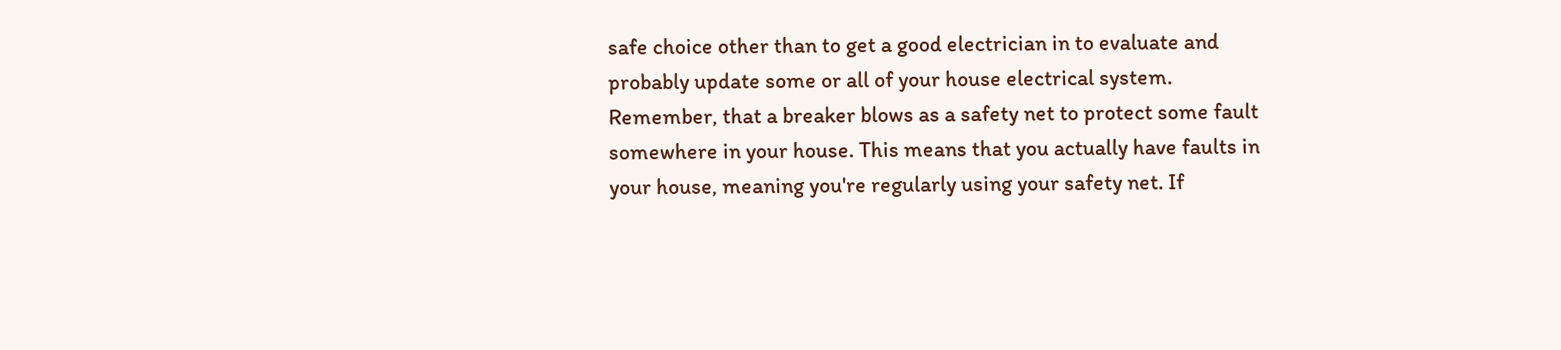safe choice other than to get a good electrician in to evaluate and probably update some or all of your house electrical system.
Remember, that a breaker blows as a safety net to protect some fault somewhere in your house. This means that you actually have faults in your house, meaning you're regularly using your safety net. If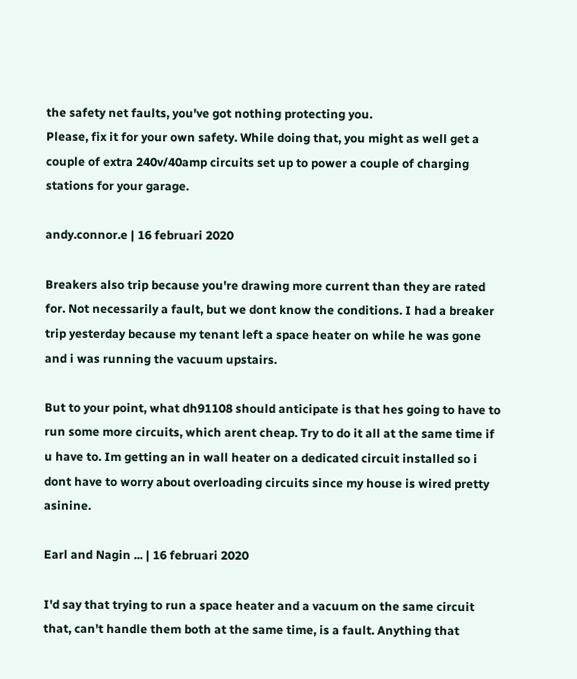the safety net faults, you've got nothing protecting you.
Please, fix it for your own safety. While doing that, you might as well get a couple of extra 240v/40amp circuits set up to power a couple of charging stations for your garage.

andy.connor.e | 16 februari 2020

Breakers also trip because you're drawing more current than they are rated for. Not necessarily a fault, but we dont know the conditions. I had a breaker trip yesterday because my tenant left a space heater on while he was gone and i was running the vacuum upstairs.

But to your point, what dh91108 should anticipate is that hes going to have to run some more circuits, which arent cheap. Try to do it all at the same time if u have to. Im getting an in wall heater on a dedicated circuit installed so i dont have to worry about overloading circuits since my house is wired pretty asinine.

Earl and Nagin ... | 16 februari 2020

I'd say that trying to run a space heater and a vacuum on the same circuit that, can't handle them both at the same time, is a fault. Anything that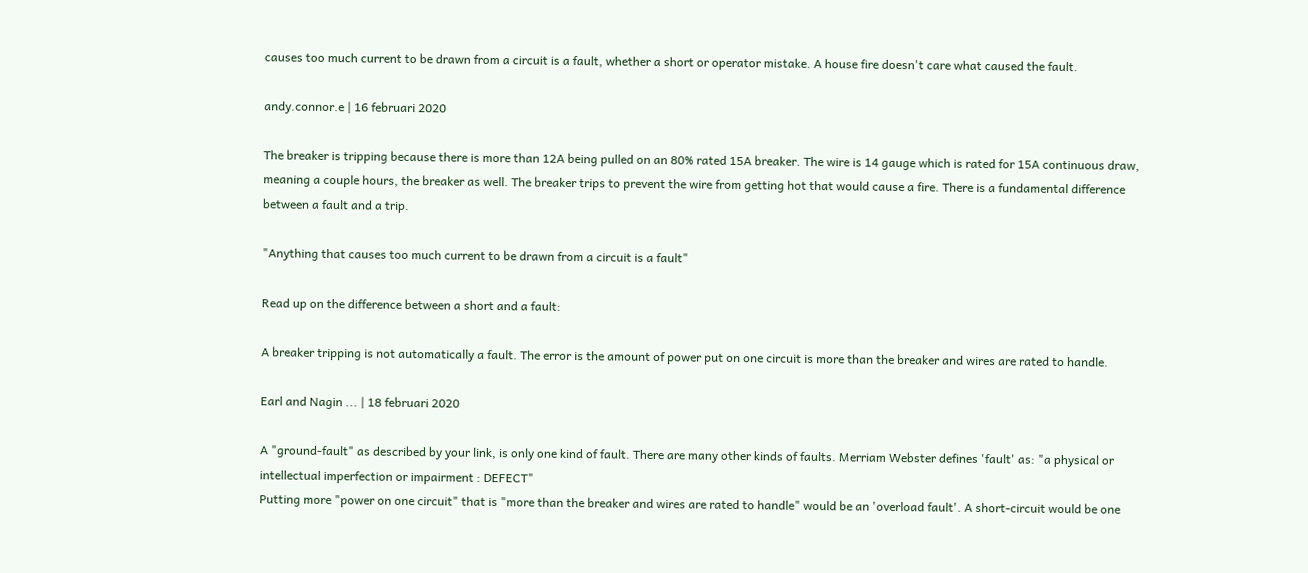causes too much current to be drawn from a circuit is a fault, whether a short or operator mistake. A house fire doesn't care what caused the fault.

andy.connor.e | 16 februari 2020

The breaker is tripping because there is more than 12A being pulled on an 80% rated 15A breaker. The wire is 14 gauge which is rated for 15A continuous draw, meaning a couple hours, the breaker as well. The breaker trips to prevent the wire from getting hot that would cause a fire. There is a fundamental difference between a fault and a trip.

"Anything that causes too much current to be drawn from a circuit is a fault"

Read up on the difference between a short and a fault:

A breaker tripping is not automatically a fault. The error is the amount of power put on one circuit is more than the breaker and wires are rated to handle.

Earl and Nagin ... | 18 februari 2020

A "ground-fault" as described by your link, is only one kind of fault. There are many other kinds of faults. Merriam Webster defines 'fault' as: "a physical or intellectual imperfection or impairment : DEFECT"
Putting more "power on one circuit" that is "more than the breaker and wires are rated to handle" would be an 'overload fault'. A short-circuit would be one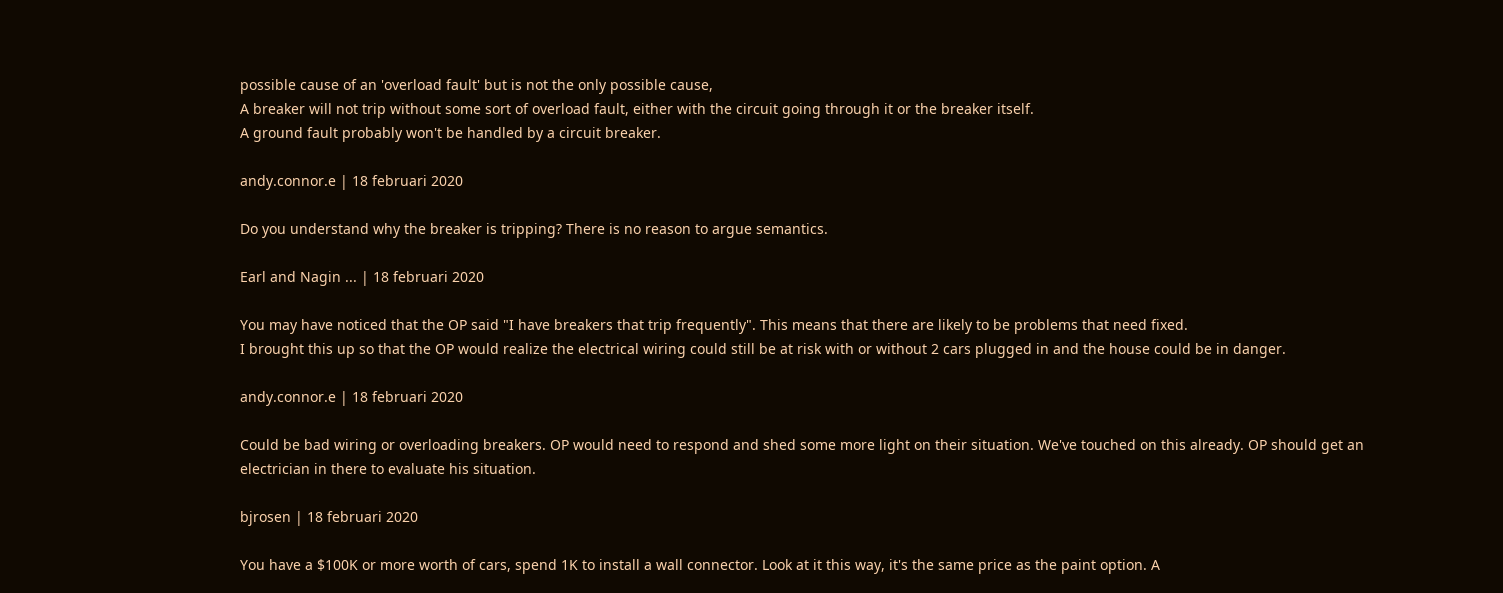possible cause of an 'overload fault' but is not the only possible cause,
A breaker will not trip without some sort of overload fault, either with the circuit going through it or the breaker itself.
A ground fault probably won't be handled by a circuit breaker.

andy.connor.e | 18 februari 2020

Do you understand why the breaker is tripping? There is no reason to argue semantics.

Earl and Nagin ... | 18 februari 2020

You may have noticed that the OP said "I have breakers that trip frequently". This means that there are likely to be problems that need fixed.
I brought this up so that the OP would realize the electrical wiring could still be at risk with or without 2 cars plugged in and the house could be in danger.

andy.connor.e | 18 februari 2020

Could be bad wiring or overloading breakers. OP would need to respond and shed some more light on their situation. We've touched on this already. OP should get an electrician in there to evaluate his situation.

bjrosen | 18 februari 2020

You have a $100K or more worth of cars, spend 1K to install a wall connector. Look at it this way, it's the same price as the paint option. A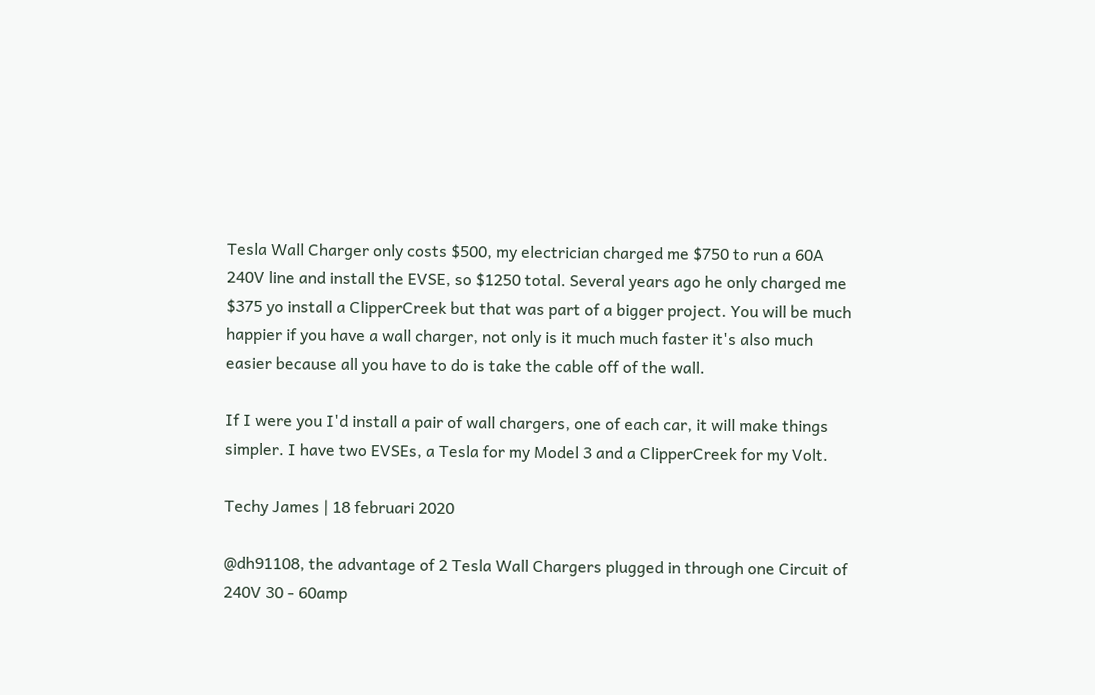Tesla Wall Charger only costs $500, my electrician charged me $750 to run a 60A 240V line and install the EVSE, so $1250 total. Several years ago he only charged me $375 yo install a ClipperCreek but that was part of a bigger project. You will be much happier if you have a wall charger, not only is it much much faster it's also much easier because all you have to do is take the cable off of the wall.

If I were you I'd install a pair of wall chargers, one of each car, it will make things simpler. I have two EVSEs, a Tesla for my Model 3 and a ClipperCreek for my Volt.

Techy James | 18 februari 2020

@dh91108, the advantage of 2 Tesla Wall Chargers plugged in through one Circuit of 240V 30 - 60amp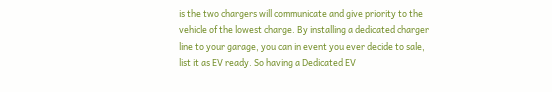is the two chargers will communicate and give priority to the vehicle of the lowest charge. By installing a dedicated charger line to your garage, you can in event you ever decide to sale, list it as EV ready. So having a Dedicated EV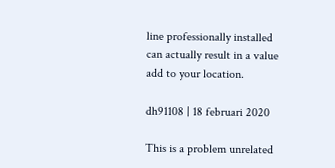line professionally installed can actually result in a value add to your location.

dh91108 | 18 februari 2020

This is a problem unrelated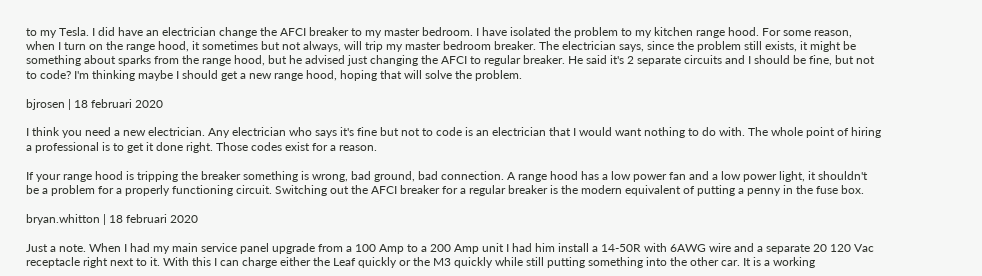to my Tesla. I did have an electrician change the AFCI breaker to my master bedroom. I have isolated the problem to my kitchen range hood. For some reason, when I turn on the range hood, it sometimes but not always, will trip my master bedroom breaker. The electrician says, since the problem still exists, it might be something about sparks from the range hood, but he advised just changing the AFCI to regular breaker. He said it's 2 separate circuits and I should be fine, but not to code? I'm thinking maybe I should get a new range hood, hoping that will solve the problem.

bjrosen | 18 februari 2020

I think you need a new electrician. Any electrician who says it's fine but not to code is an electrician that I would want nothing to do with. The whole point of hiring a professional is to get it done right. Those codes exist for a reason.

If your range hood is tripping the breaker something is wrong, bad ground, bad connection. A range hood has a low power fan and a low power light, it shouldn't be a problem for a properly functioning circuit. Switching out the AFCI breaker for a regular breaker is the modern equivalent of putting a penny in the fuse box.

bryan.whitton | 18 februari 2020

Just a note. When I had my main service panel upgrade from a 100 Amp to a 200 Amp unit I had him install a 14-50R with 6AWG wire and a separate 20 120 Vac receptacle right next to it. With this I can charge either the Leaf quickly or the M3 quickly while still putting something into the other car. It is a working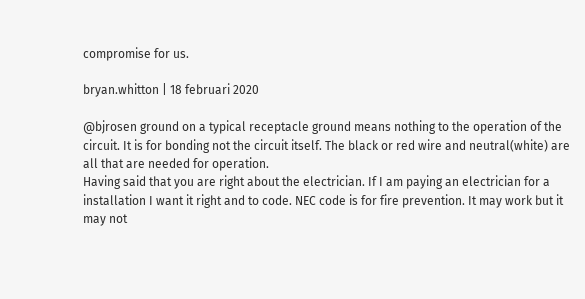compromise for us.

bryan.whitton | 18 februari 2020

@bjrosen ground on a typical receptacle ground means nothing to the operation of the circuit. It is for bonding not the circuit itself. The black or red wire and neutral(white) are all that are needed for operation.
Having said that you are right about the electrician. If I am paying an electrician for a installation I want it right and to code. NEC code is for fire prevention. It may work but it may not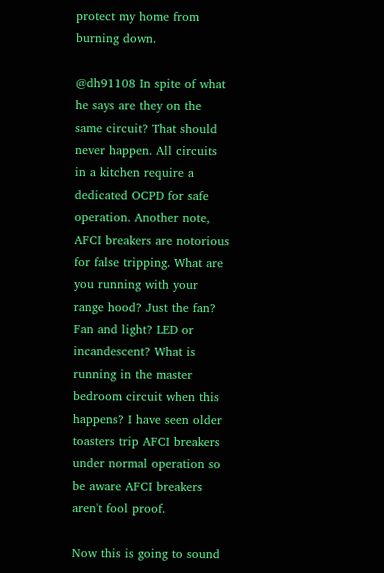protect my home from burning down.

@dh91108 In spite of what he says are they on the same circuit? That should never happen. All circuits in a kitchen require a dedicated OCPD for safe operation. Another note, AFCI breakers are notorious for false tripping. What are you running with your range hood? Just the fan? Fan and light? LED or incandescent? What is running in the master bedroom circuit when this happens? I have seen older toasters trip AFCI breakers under normal operation so be aware AFCI breakers aren't fool proof.

Now this is going to sound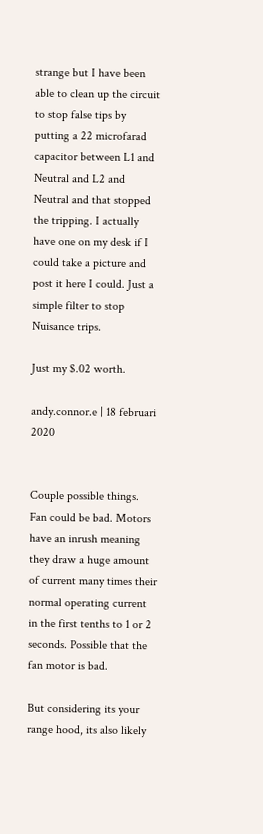strange but I have been able to clean up the circuit to stop false tips by putting a 22 microfarad capacitor between L1 and Neutral and L2 and Neutral and that stopped the tripping. I actually have one on my desk if I could take a picture and post it here I could. Just a simple filter to stop Nuisance trips.

Just my $.02 worth.

andy.connor.e | 18 februari 2020


Couple possible things. Fan could be bad. Motors have an inrush meaning they draw a huge amount of current many times their normal operating current in the first tenths to 1 or 2 seconds. Possible that the fan motor is bad.

But considering its your range hood, its also likely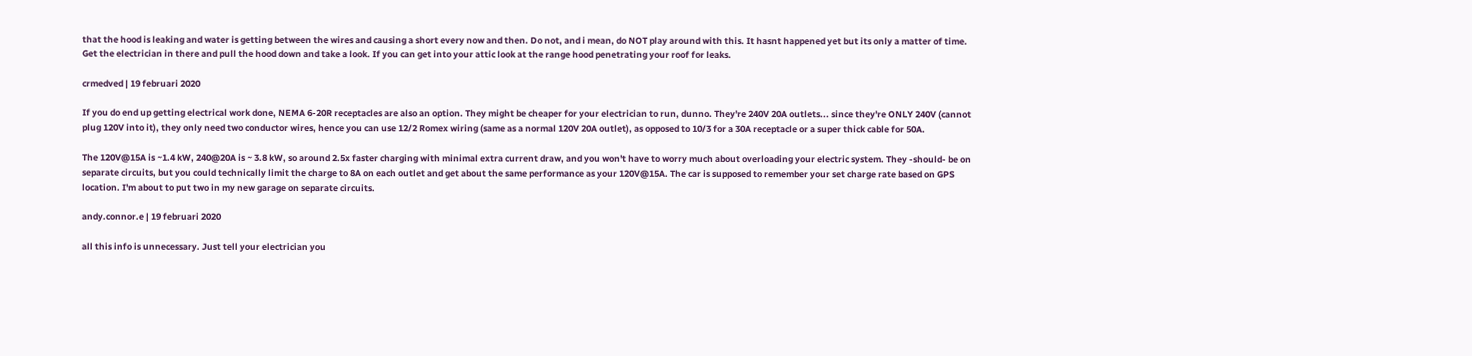that the hood is leaking and water is getting between the wires and causing a short every now and then. Do not, and i mean, do NOT play around with this. It hasnt happened yet but its only a matter of time. Get the electrician in there and pull the hood down and take a look. If you can get into your attic look at the range hood penetrating your roof for leaks.

crmedved | 19 februari 2020

If you do end up getting electrical work done, NEMA 6-20R receptacles are also an option. They might be cheaper for your electrician to run, dunno. They're 240V 20A outlets... since they're ONLY 240V (cannot plug 120V into it), they only need two conductor wires, hence you can use 12/2 Romex wiring (same as a normal 120V 20A outlet), as opposed to 10/3 for a 30A receptacle or a super thick cable for 50A.

The 120V@15A is ~1.4 kW, 240@20A is ~ 3.8 kW, so around 2.5x faster charging with minimal extra current draw, and you won't have to worry much about overloading your electric system. They -should- be on separate circuits, but you could technically limit the charge to 8A on each outlet and get about the same performance as your 120V@15A. The car is supposed to remember your set charge rate based on GPS location. I'm about to put two in my new garage on separate circuits.

andy.connor.e | 19 februari 2020

all this info is unnecessary. Just tell your electrician you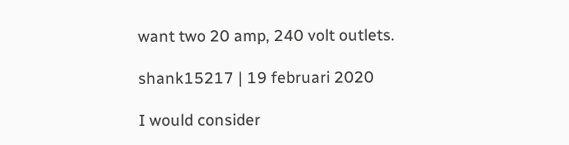want two 20 amp, 240 volt outlets.

shank15217 | 19 februari 2020

I would consider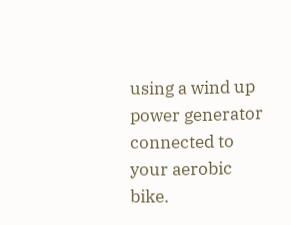using a wind up power generator connected to your aerobic bike.